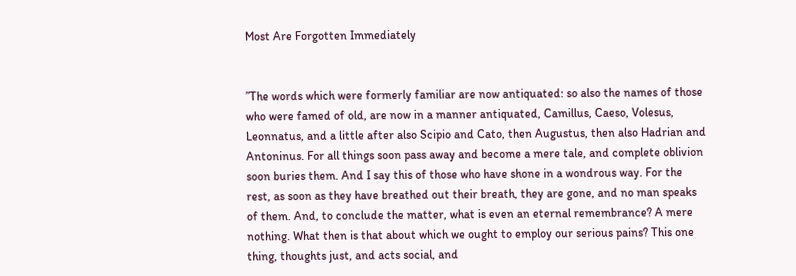Most Are Forgotten Immediately


”The words which were formerly familiar are now antiquated: so also the names of those who were famed of old, are now in a manner antiquated, Camillus, Caeso, Volesus, Leonnatus, and a little after also Scipio and Cato, then Augustus, then also Hadrian and Antoninus. For all things soon pass away and become a mere tale, and complete oblivion soon buries them. And I say this of those who have shone in a wondrous way. For the rest, as soon as they have breathed out their breath, they are gone, and no man speaks of them. And, to conclude the matter, what is even an eternal remembrance? A mere nothing. What then is that about which we ought to employ our serious pains? This one thing, thoughts just, and acts social, and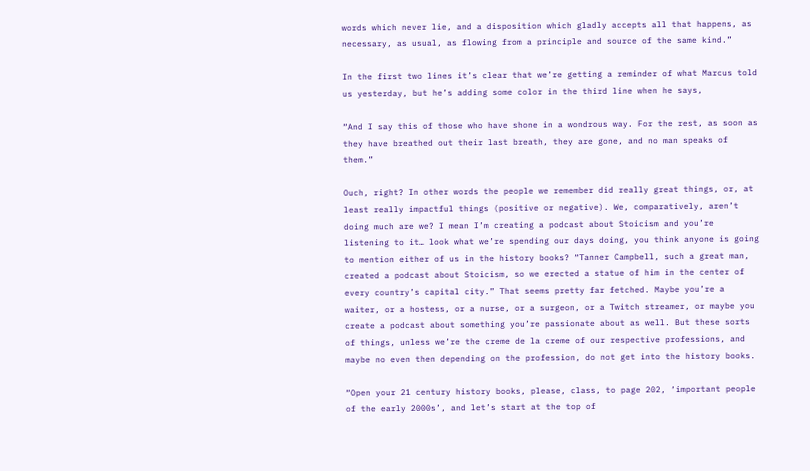words which never lie, and a disposition which gladly accepts all that happens, as necessary, as usual, as flowing from a principle and source of the same kind.”

In the first two lines it’s clear that we’re getting a reminder of what Marcus told us yesterday, but he’s adding some color in the third line when he says,

“And I say this of those who have shone in a wondrous way. For the rest, as soon as they have breathed out their last breath, they are gone, and no man speaks of them.”

Ouch, right? In other words the people we remember did really great things, or, at least really impactful things (positive or negative). We, comparatively, aren’t doing much are we? I mean I’m creating a podcast about Stoicism and you’re listening to it… look what we’re spending our days doing, you think anyone is going to mention either of us in the history books? “Tanner Campbell, such a great man, created a podcast about Stoicism, so we erected a statue of him in the center of every country’s capital city.” That seems pretty far fetched. Maybe you’re a waiter, or a hostess, or a nurse, or a surgeon, or a Twitch streamer, or maybe you create a podcast about something you’re passionate about as well. But these sorts of things, unless we’re the creme de la creme of our respective professions, and maybe no even then depending on the profession, do not get into the history books.

“Open your 21 century history books, please, class, to page 202, ‘important people of the early 2000s’, and let’s start at the top of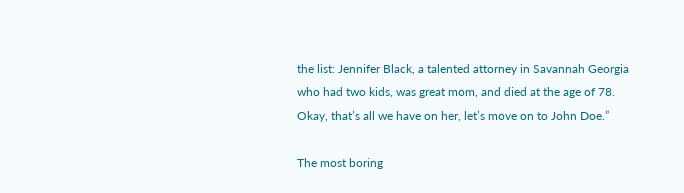the list: Jennifer Black, a talented attorney in Savannah Georgia who had two kids, was great mom, and died at the age of 78. Okay, that’s all we have on her, let’s move on to John Doe.”

The most boring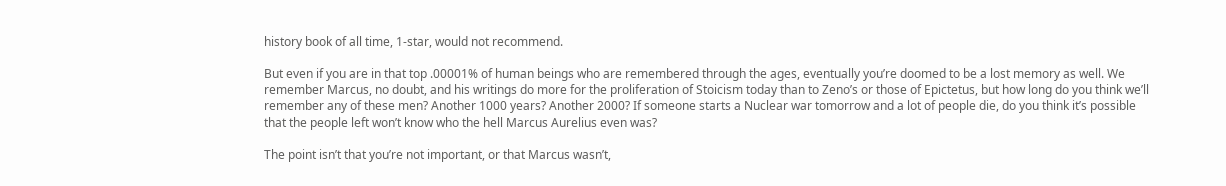history book of all time, 1-star, would not recommend.

But even if you are in that top .00001% of human beings who are remembered through the ages, eventually you’re doomed to be a lost memory as well. We remember Marcus, no doubt, and his writings do more for the proliferation of Stoicism today than to Zeno’s or those of Epictetus, but how long do you think we’ll remember any of these men? Another 1000 years? Another 2000? If someone starts a Nuclear war tomorrow and a lot of people die, do you think it’s possible that the people left won’t know who the hell Marcus Aurelius even was?

The point isn’t that you’re not important, or that Marcus wasn’t,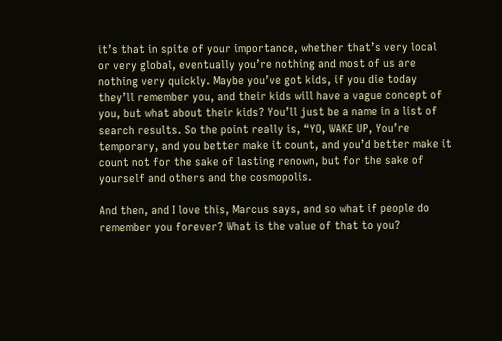it’s that in spite of your importance, whether that’s very local or very global, eventually you’re nothing and most of us are nothing very quickly. Maybe you’ve got kids, if you die today they’ll remember you, and their kids will have a vague concept of you, but what about their kids? You’ll just be a name in a list of search results. So the point really is, “YO, WAKE UP, You’re temporary, and you better make it count, and you’d better make it count not for the sake of lasting renown, but for the sake of yourself and others and the cosmopolis.

And then, and I love this, Marcus says, and so what if people do remember you forever? What is the value of that to you?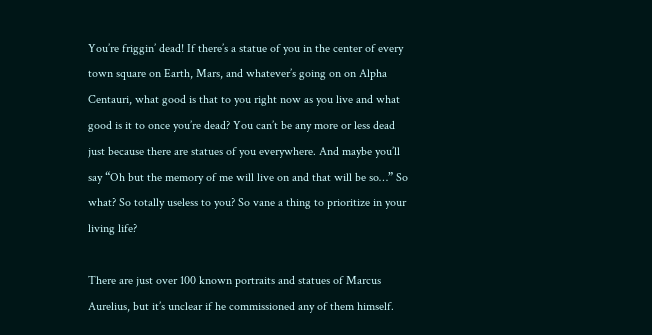You’re friggin’ dead! If there’s a statue of you in the center of every town square on Earth, Mars, and whatever’s going on on Alpha Centauri, what good is that to you right now as you live and what good is it to once you’re dead? You can’t be any more or less dead just because there are statues of you everywhere. And maybe you’ll say “Oh but the memory of me will live on and that will be so…” So what? So totally useless to you? So vane a thing to prioritize in your living life?

There are just over 100 known portraits and statues of Marcus Aurelius, but it’s unclear if he commissioned any of them himself.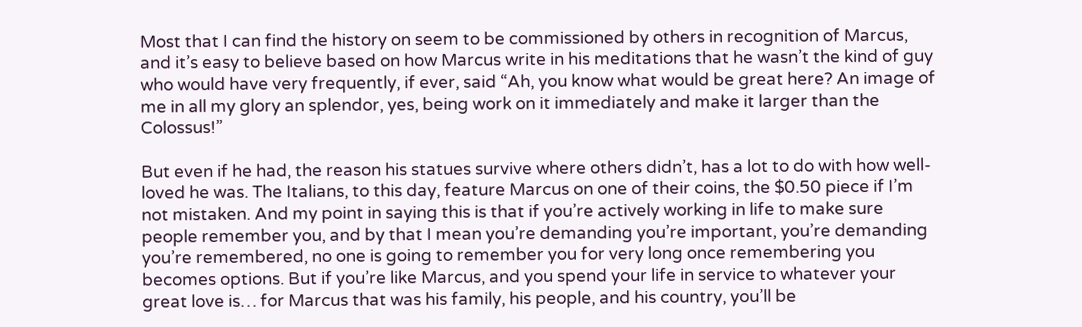Most that I can find the history on seem to be commissioned by others in recognition of Marcus, and it’s easy to believe based on how Marcus write in his meditations that he wasn’t the kind of guy who would have very frequently, if ever, said “Ah, you know what would be great here? An image of me in all my glory an splendor, yes, being work on it immediately and make it larger than the Colossus!”

But even if he had, the reason his statues survive where others didn’t, has a lot to do with how well-loved he was. The Italians, to this day, feature Marcus on one of their coins, the $0.50 piece if I’m not mistaken. And my point in saying this is that if you’re actively working in life to make sure people remember you, and by that I mean you’re demanding you’re important, you’re demanding you’re remembered, no one is going to remember you for very long once remembering you becomes options. But if you’re like Marcus, and you spend your life in service to whatever your great love is… for Marcus that was his family, his people, and his country, you’ll be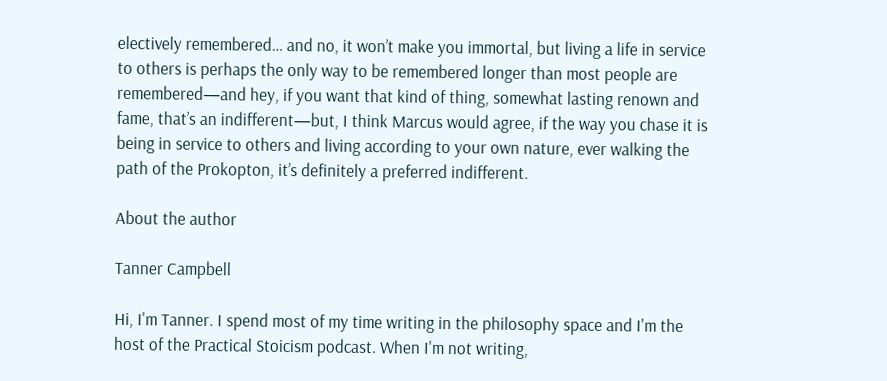electively remembered… and no, it won’t make you immortal, but living a life in service to others is perhaps the only way to be remembered longer than most people are remembered—and hey, if you want that kind of thing, somewhat lasting renown and fame, that’s an indifferent—but, I think Marcus would agree, if the way you chase it is being in service to others and living according to your own nature, ever walking the path of the Prokopton, it’s definitely a preferred indifferent.

About the author

Tanner Campbell

Hi, I'm Tanner. I spend most of my time writing in the philosophy space and I'm the host of the Practical Stoicism podcast. When I'm not writing,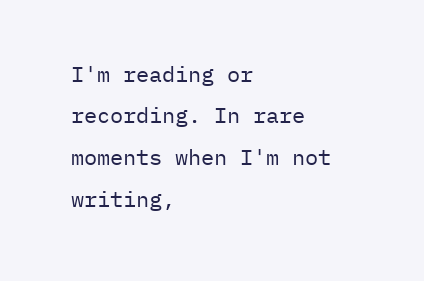I'm reading or recording. In rare moments when I'm not writing,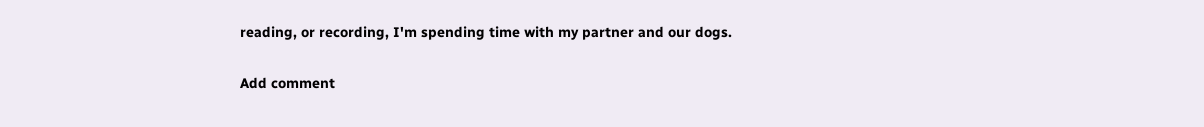reading, or recording, I'm spending time with my partner and our dogs.

Add comment